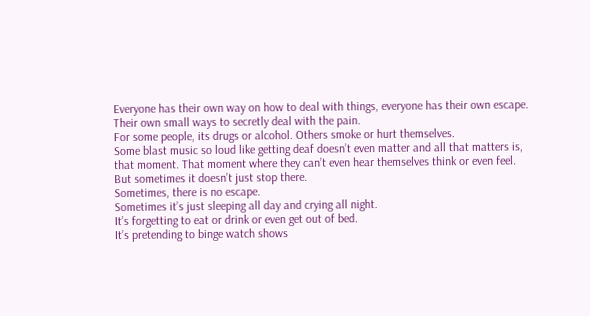Everyone has their own way on how to deal with things, everyone has their own escape. Their own small ways to secretly deal with the pain.
For some people, its drugs or alcohol. Others smoke or hurt themselves.
Some blast music so loud like getting deaf doesn’t even matter and all that matters is, that moment. That moment where they can’t even hear themselves think or even feel.
But sometimes it doesn’t just stop there.
Sometimes, there is no escape.
Sometimes it’s just sleeping all day and crying all night.
It’s forgetting to eat or drink or even get out of bed.
It’s pretending to binge watch shows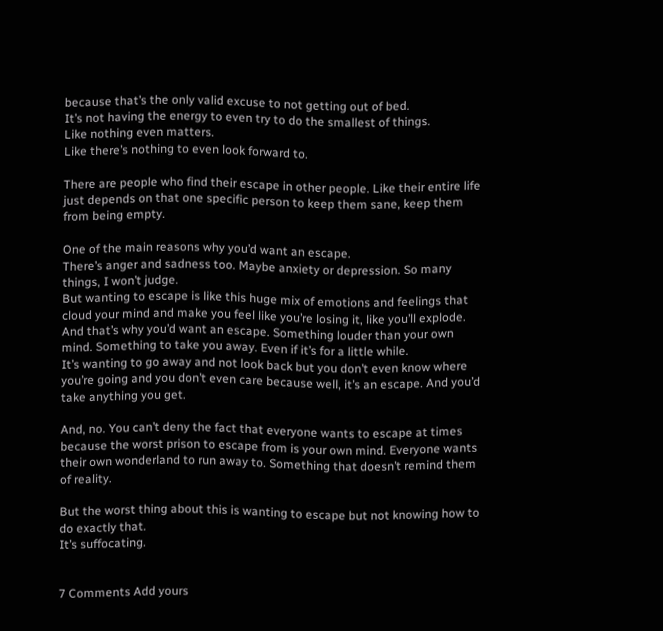because that’s the only valid excuse to not getting out of bed.
It’s not having the energy to even try to do the smallest of things.
Like nothing even matters.
Like there’s nothing to even look forward to.

There are people who find their escape in other people. Like their entire life just depends on that one specific person to keep them sane, keep them from being empty.

One of the main reasons why you’d want an escape.
There’s anger and sadness too. Maybe anxiety or depression. So many things, I won’t judge.
But wanting to escape is like this huge mix of emotions and feelings that cloud your mind and make you feel like you’re losing it, like you’ll explode.
And that’s why you’d want an escape. Something louder than your own mind. Something to take you away. Even if it’s for a little while.
It’s wanting to go away and not look back but you don’t even know where you’re going and you don’t even care because well, it’s an escape. And you’d take anything you get.

And, no. You can’t deny the fact that everyone wants to escape at times because the worst prison to escape from is your own mind. Everyone wants their own wonderland to run away to. Something that doesn’t remind them of reality.

But the worst thing about this is wanting to escape but not knowing how to do exactly that.
It’s suffocating.


7 Comments Add yours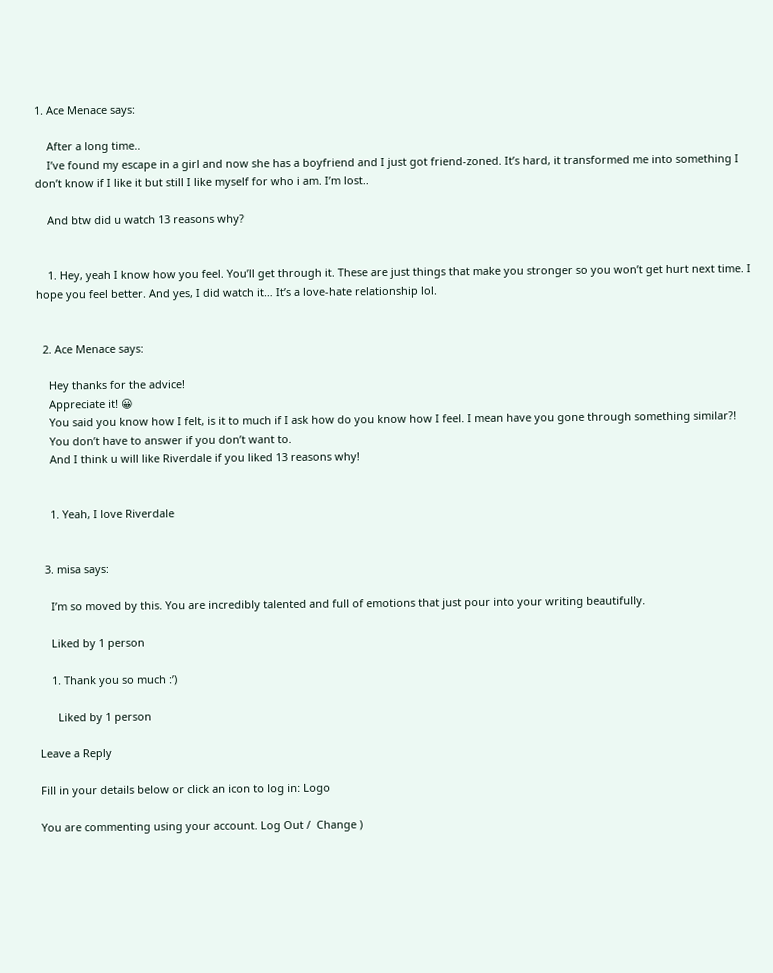1. Ace Menace says:

    After a long time..
    I’ve found my escape in a girl and now she has a boyfriend and I just got friend-zoned. It’s hard, it transformed me into something I don’t know if I like it but still I like myself for who i am. I’m lost..

    And btw did u watch 13 reasons why?


    1. Hey, yeah I know how you feel. You’ll get through it. These are just things that make you stronger so you won’t get hurt next time. I hope you feel better. And yes, I did watch it… It’s a love-hate relationship lol.


  2. Ace Menace says:

    Hey thanks for the advice!
    Appreciate it! 😀
    You said you know how I felt, is it to much if I ask how do you know how I feel. I mean have you gone through something similar?!
    You don’t have to answer if you don’t want to.
    And I think u will like Riverdale if you liked 13 reasons why!


    1. Yeah, I love Riverdale


  3. misa says:

    I’m so moved by this. You are incredibly talented and full of emotions that just pour into your writing beautifully.

    Liked by 1 person

    1. Thank you so much :’)

      Liked by 1 person

Leave a Reply

Fill in your details below or click an icon to log in: Logo

You are commenting using your account. Log Out /  Change )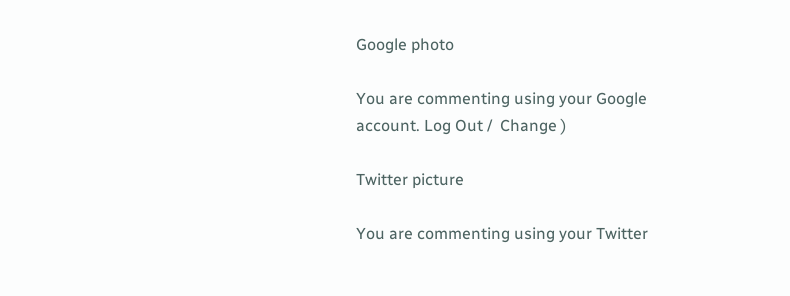Google photo

You are commenting using your Google account. Log Out /  Change )

Twitter picture

You are commenting using your Twitter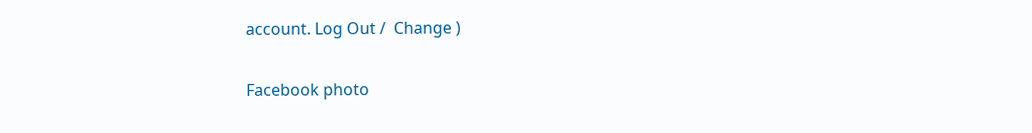account. Log Out /  Change )

Facebook photo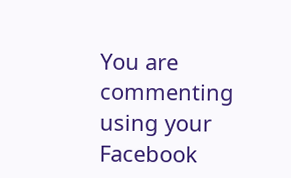You are commenting using your Facebook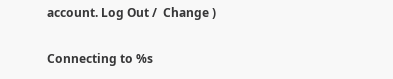account. Log Out /  Change )

Connecting to %s